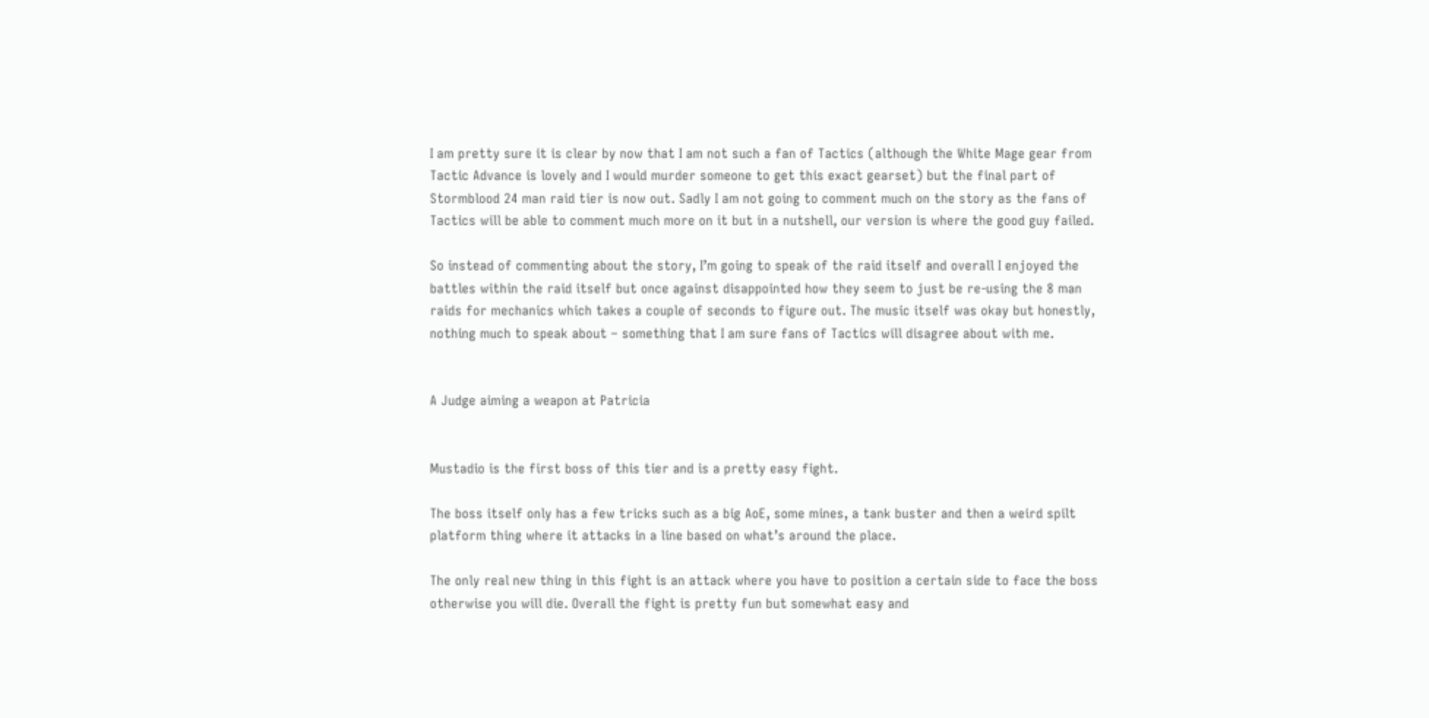I am pretty sure it is clear by now that I am not such a fan of Tactics (although the White Mage gear from Tactic Advance is lovely and I would murder someone to get this exact gearset) but the final part of Stormblood 24 man raid tier is now out. Sadly I am not going to comment much on the story as the fans of Tactics will be able to comment much more on it but in a nutshell, our version is where the good guy failed.

So instead of commenting about the story, I’m going to speak of the raid itself and overall I enjoyed the battles within the raid itself but once against disappointed how they seem to just be re-using the 8 man raids for mechanics which takes a couple of seconds to figure out. The music itself was okay but honestly, nothing much to speak about – something that I am sure fans of Tactics will disagree about with me.


A Judge aiming a weapon at Patricia


Mustadio is the first boss of this tier and is a pretty easy fight.

The boss itself only has a few tricks such as a big AoE, some mines, a tank buster and then a weird spilt platform thing where it attacks in a line based on what’s around the place.

The only real new thing in this fight is an attack where you have to position a certain side to face the boss otherwise you will die. Overall the fight is pretty fun but somewhat easy and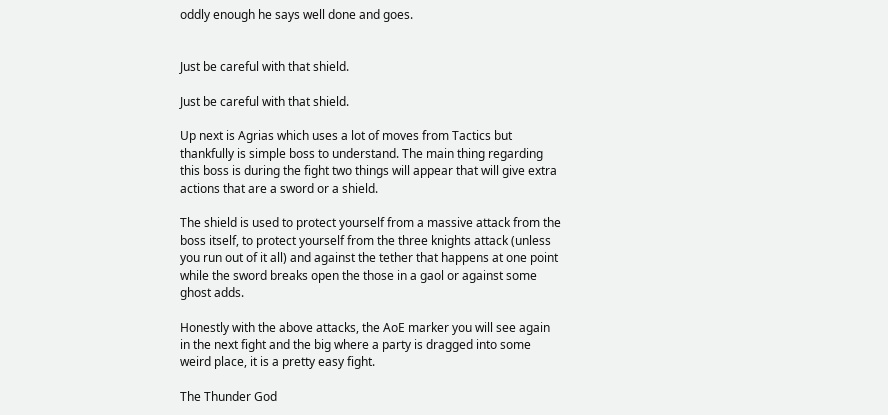oddly enough he says well done and goes.


Just be careful with that shield.

Just be careful with that shield.

Up next is Agrias which uses a lot of moves from Tactics but thankfully is simple boss to understand. The main thing regarding this boss is during the fight two things will appear that will give extra actions that are a sword or a shield.

The shield is used to protect yourself from a massive attack from the boss itself, to protect yourself from the three knights attack (unless you run out of it all) and against the tether that happens at one point while the sword breaks open the those in a gaol or against some ghost adds.

Honestly with the above attacks, the AoE marker you will see again in the next fight and the big where a party is dragged into some weird place, it is a pretty easy fight.

The Thunder God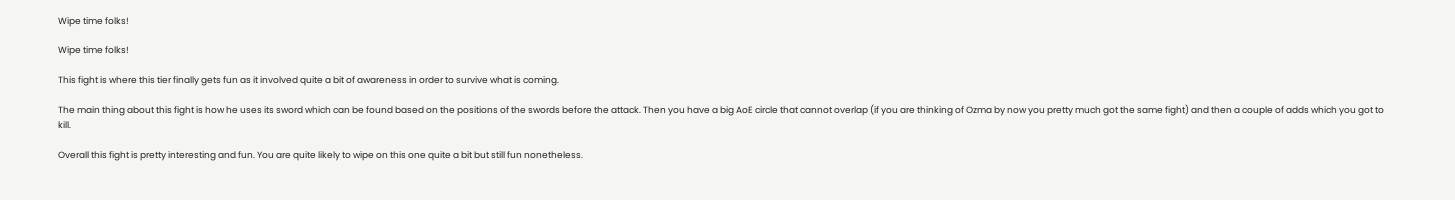Wipe time folks!

Wipe time folks!

This fight is where this tier finally gets fun as it involved quite a bit of awareness in order to survive what is coming.

The main thing about this fight is how he uses its sword which can be found based on the positions of the swords before the attack. Then you have a big AoE circle that cannot overlap (if you are thinking of Ozma by now you pretty much got the same fight) and then a couple of adds which you got to kill.

Overall this fight is pretty interesting and fun. You are quite likely to wipe on this one quite a bit but still fun nonetheless.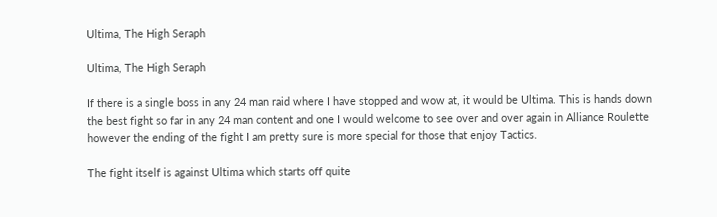Ultima, The High Seraph

Ultima, The High Seraph

If there is a single boss in any 24 man raid where I have stopped and wow at, it would be Ultima. This is hands down the best fight so far in any 24 man content and one I would welcome to see over and over again in Alliance Roulette however the ending of the fight I am pretty sure is more special for those that enjoy Tactics.

The fight itself is against Ultima which starts off quite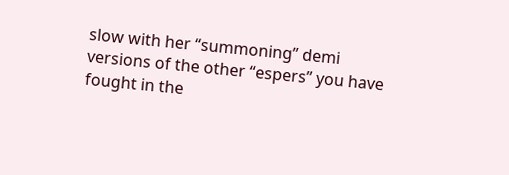slow with her “summoning” demi versions of the other “espers” you have fought in the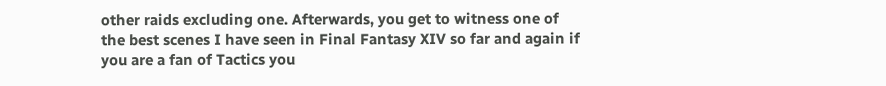other raids excluding one. Afterwards, you get to witness one of the best scenes I have seen in Final Fantasy XIV so far and again if you are a fan of Tactics you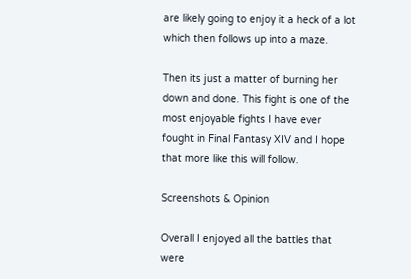are likely going to enjoy it a heck of a lot which then follows up into a maze.

Then its just a matter of burning her down and done. This fight is one of the most enjoyable fights I have ever fought in Final Fantasy XIV and I hope that more like this will follow.

Screenshots & Opinion

Overall I enjoyed all the battles that were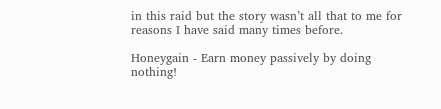in this raid but the story wasn’t all that to me for reasons I have said many times before.

Honeygain - Earn money passively by doing nothing!